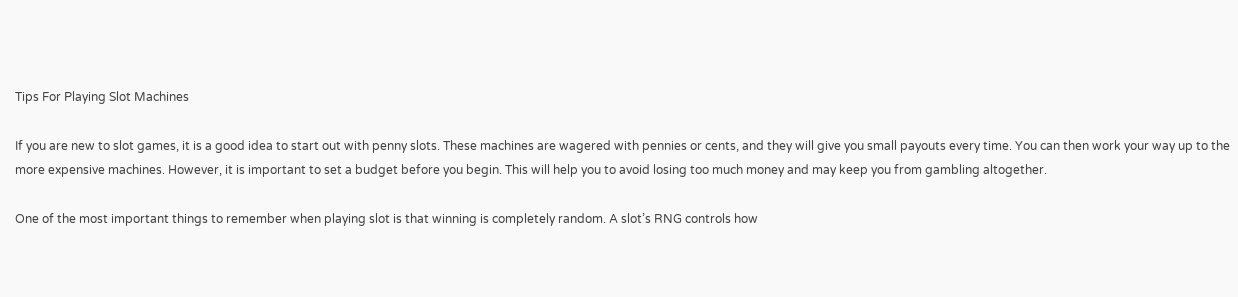Tips For Playing Slot Machines

If you are new to slot games, it is a good idea to start out with penny slots. These machines are wagered with pennies or cents, and they will give you small payouts every time. You can then work your way up to the more expensive machines. However, it is important to set a budget before you begin. This will help you to avoid losing too much money and may keep you from gambling altogether.

One of the most important things to remember when playing slot is that winning is completely random. A slot’s RNG controls how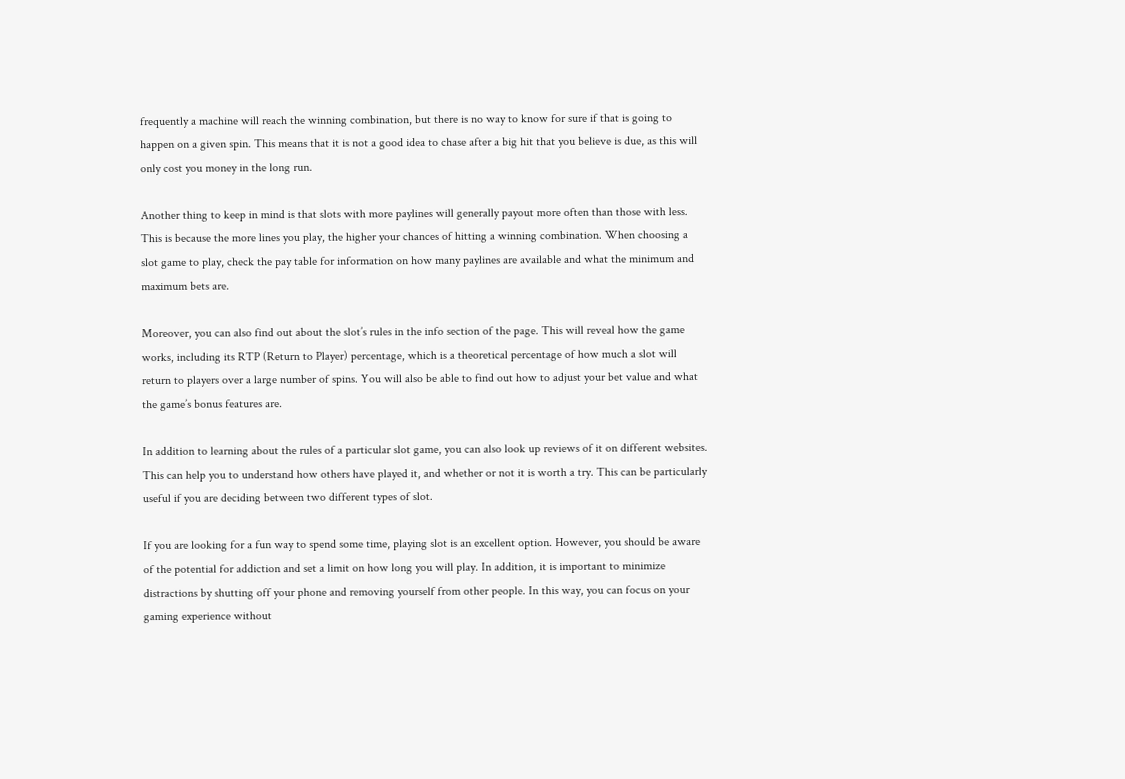frequently a machine will reach the winning combination, but there is no way to know for sure if that is going to happen on a given spin. This means that it is not a good idea to chase after a big hit that you believe is due, as this will only cost you money in the long run.

Another thing to keep in mind is that slots with more paylines will generally payout more often than those with less. This is because the more lines you play, the higher your chances of hitting a winning combination. When choosing a slot game to play, check the pay table for information on how many paylines are available and what the minimum and maximum bets are.

Moreover, you can also find out about the slot’s rules in the info section of the page. This will reveal how the game works, including its RTP (Return to Player) percentage, which is a theoretical percentage of how much a slot will return to players over a large number of spins. You will also be able to find out how to adjust your bet value and what the game’s bonus features are.

In addition to learning about the rules of a particular slot game, you can also look up reviews of it on different websites. This can help you to understand how others have played it, and whether or not it is worth a try. This can be particularly useful if you are deciding between two different types of slot.

If you are looking for a fun way to spend some time, playing slot is an excellent option. However, you should be aware of the potential for addiction and set a limit on how long you will play. In addition, it is important to minimize distractions by shutting off your phone and removing yourself from other people. In this way, you can focus on your gaming experience without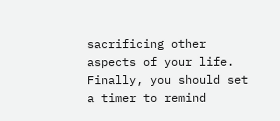sacrificing other aspects of your life. Finally, you should set a timer to remind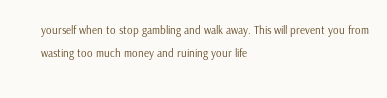yourself when to stop gambling and walk away. This will prevent you from wasting too much money and ruining your life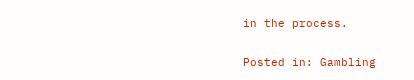in the process.

Posted in: Gambling